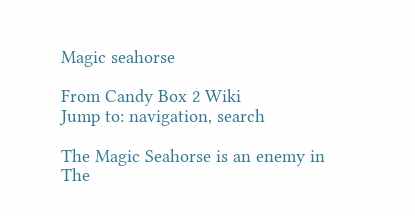Magic seahorse

From Candy Box 2 Wiki
Jump to: navigation, search

The Magic Seahorse is an enemy in The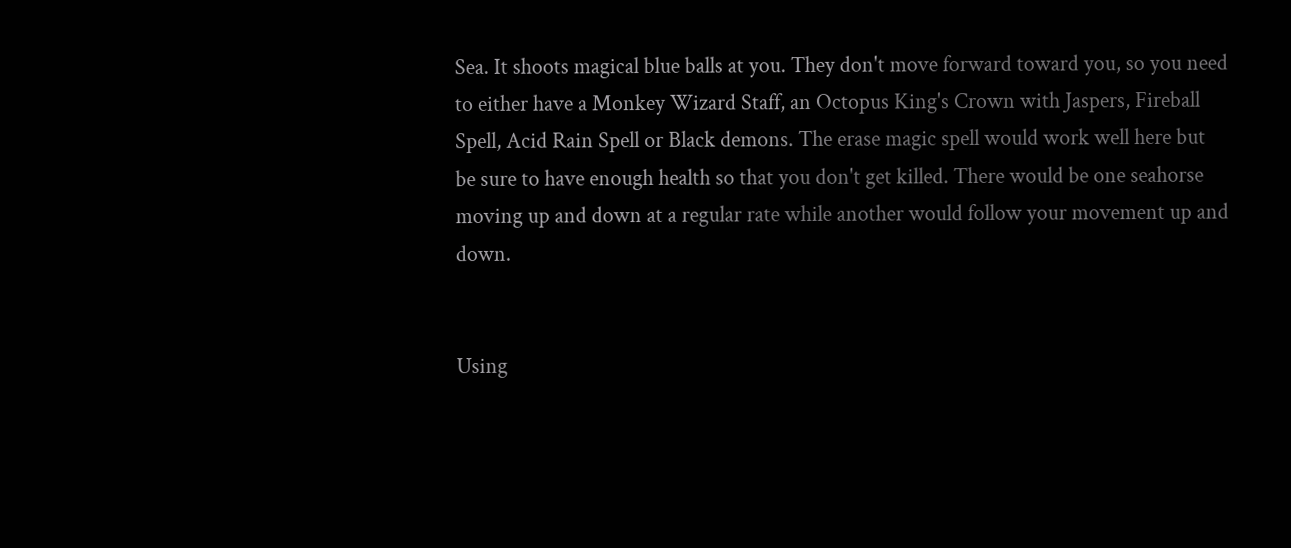Sea. It shoots magical blue balls at you. They don't move forward toward you, so you need to either have a Monkey Wizard Staff, an Octopus King's Crown with Jaspers, Fireball Spell, Acid Rain Spell or Black demons. The erase magic spell would work well here but be sure to have enough health so that you don't get killed. There would be one seahorse moving up and down at a regular rate while another would follow your movement up and down.


Using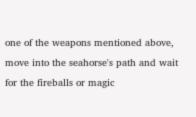one of the weapons mentioned above, move into the seahorse's path and wait for the fireballs or magic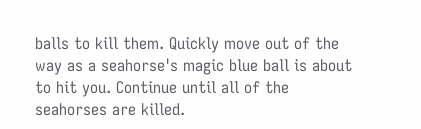balls to kill them. Quickly move out of the way as a seahorse's magic blue ball is about to hit you. Continue until all of the seahorses are killed.